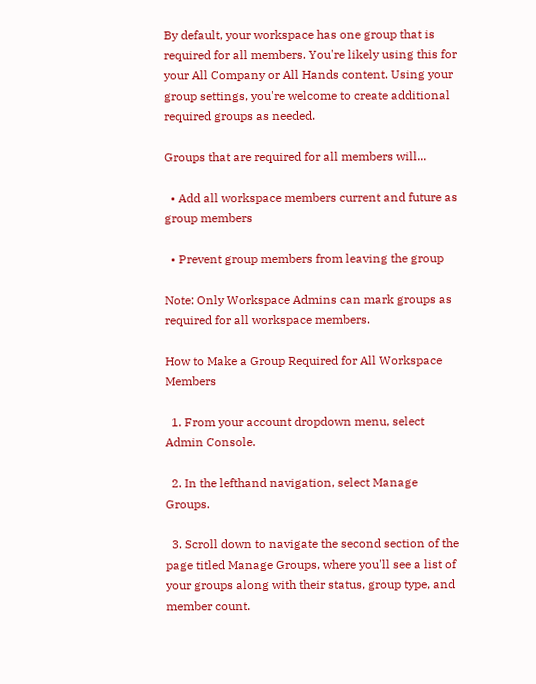By default, your workspace has one group that is required for all members. You're likely using this for your All Company or All Hands content. Using your group settings, you're welcome to create additional required groups as needed.

Groups that are required for all members will...

  • Add all workspace members current and future as group members

  • Prevent group members from leaving the group

Note: Only Workspace Admins can mark groups as required for all workspace members.

How to Make a Group Required for All Workspace Members

  1. From your account dropdown menu, select Admin Console.

  2. In the lefthand navigation, select Manage Groups.

  3. Scroll down to navigate the second section of the page titled Manage Groups, where you'll see a list of your groups along with their status, group type, and member count.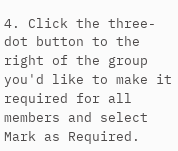4. Click the three-dot button to the right of the group you'd like to make it required for all members and select Mark as Required.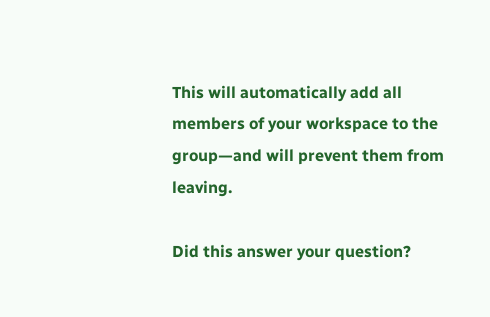This will automatically add all members of your workspace to the group—and will prevent them from leaving.

Did this answer your question?